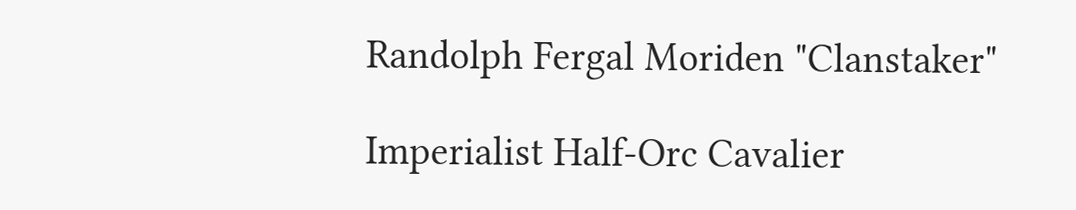Randolph Fergal Moriden "Clanstaker"

Imperialist Half-Orc Cavalier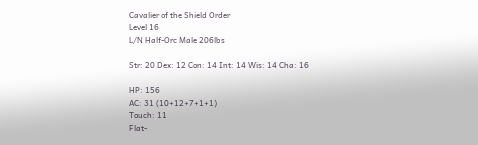Cavalier of the Shield Order
Level 16
L/N Half-Orc Male 206lbs

Str: 20 Dex: 12 Con: 14 Int: 14 Wis: 14 Cha: 16

HP: 156
AC: 31 (10+12+7+1+1)
Touch: 11
Flat-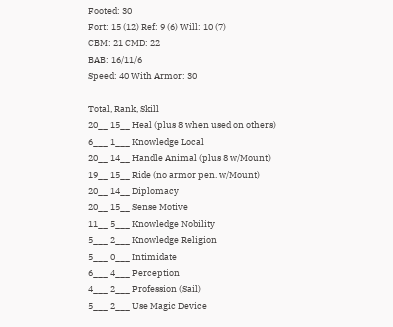Footed: 30
Fort: 15 (12) Ref: 9 (6) Will: 10 (7)
CBM: 21 CMD: 22
BAB: 16/11/6
Speed: 40 With Armor: 30

Total, Rank, Skill
20__ 15__ Heal (plus 8 when used on others)
6___ 1___ Knowledge Local
20__ 14__ Handle Animal (plus 8 w/Mount)
19__ 15__ Ride (no armor pen. w/Mount)
20__ 14__ Diplomacy
20__ 15__ Sense Motive
11__ 5___ Knowledge Nobility
5___ 2___ Knowledge Religion
5___ 0___ Intimidate
6___ 4___ Perception
4___ 2___ Profession (Sail)
5___ 2___ Use Magic Device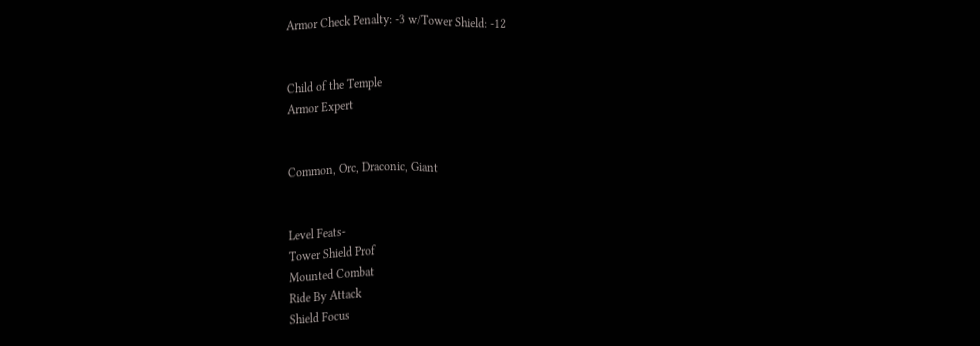Armor Check Penalty: -3 w/Tower Shield: -12


Child of the Temple
Armor Expert


Common, Orc, Draconic, Giant


Level Feats-
Tower Shield Prof
Mounted Combat
Ride By Attack
Shield Focus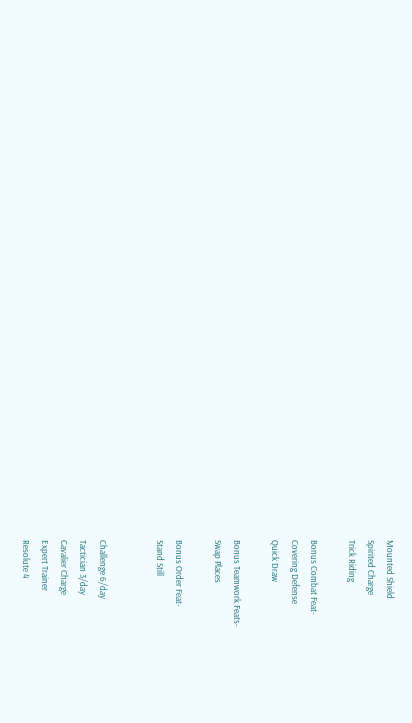Mounted Shield
Spirited Charge
Trick Riding

Bonus Combat Feat-
Covering Defense
Quick Draw

Bonus Teamwork Feats-
Swap Places

Bonus Order Feat-
Stand Still


Challenge 6/day
Tactician 3/day
Cavalier Charge
Expert Trainer
Resolute 4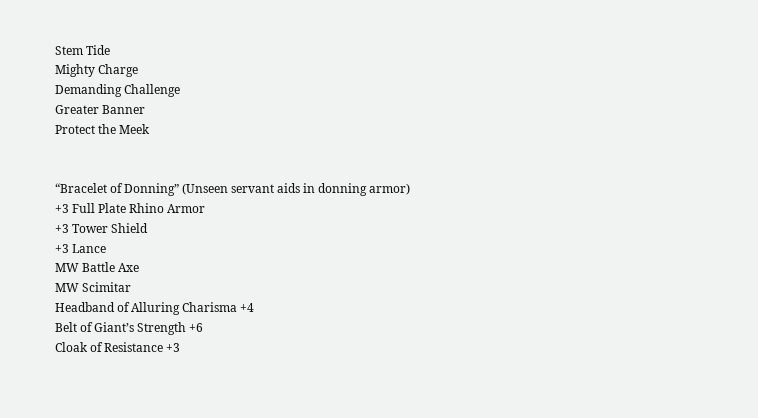Stem Tide
Mighty Charge
Demanding Challenge
Greater Banner
Protect the Meek


“Bracelet of Donning” (Unseen servant aids in donning armor)
+3 Full Plate Rhino Armor
+3 Tower Shield
+3 Lance
MW Battle Axe
MW Scimitar
Headband of Alluring Charisma +4
Belt of Giant’s Strength +6
Cloak of Resistance +3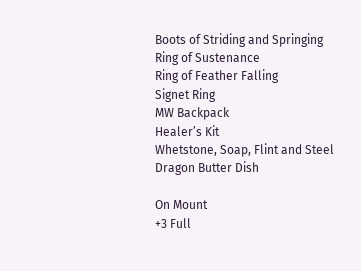Boots of Striding and Springing
Ring of Sustenance
Ring of Feather Falling
Signet Ring
MW Backpack
Healer’s Kit
Whetstone, Soap, Flint and Steel
Dragon Butter Dish

On Mount
+3 Full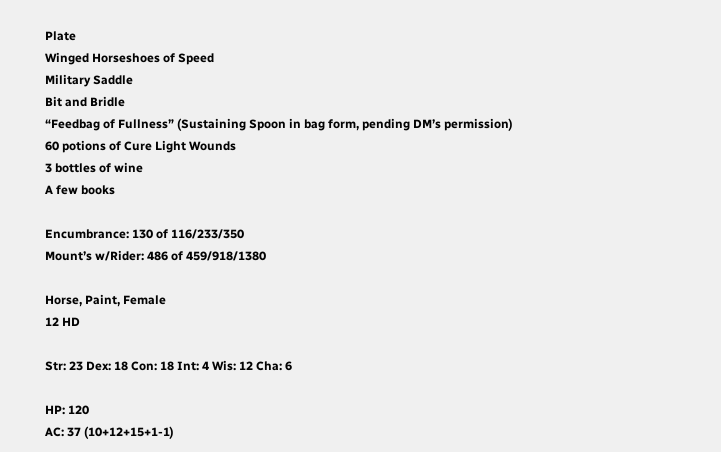Plate
Winged Horseshoes of Speed
Military Saddle
Bit and Bridle
“Feedbag of Fullness” (Sustaining Spoon in bag form, pending DM’s permission)
60 potions of Cure Light Wounds
3 bottles of wine
A few books

Encumbrance: 130 of 116/233/350
Mount’s w/Rider: 486 of 459/918/1380

Horse, Paint, Female
12 HD

Str: 23 Dex: 18 Con: 18 Int: 4 Wis: 12 Cha: 6

HP: 120
AC: 37 (10+12+15+1-1)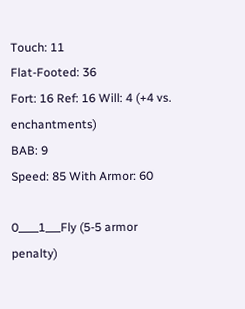Touch: 11
Flat-Footed: 36
Fort: 16 Ref: 16 Will: 4 (+4 vs. enchantments)
BAB: 9
Speed: 85 With Armor: 60

0____1___Fly (5-5 armor penalty)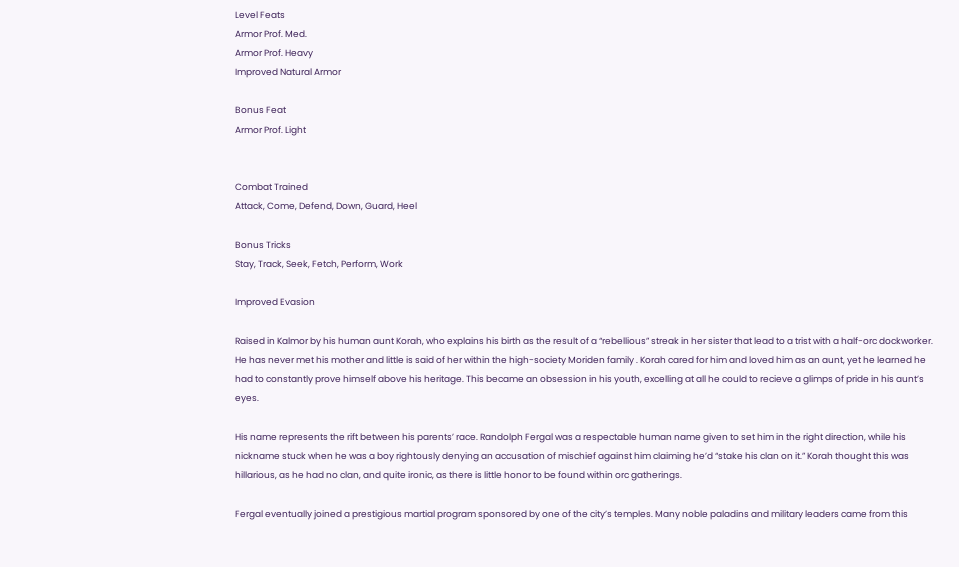Level Feats
Armor Prof. Med.
Armor Prof. Heavy
Improved Natural Armor

Bonus Feat
Armor Prof. Light


Combat Trained
Attack, Come, Defend, Down, Guard, Heel

Bonus Tricks
Stay, Track, Seek, Fetch, Perform, Work

Improved Evasion

Raised in Kalmor by his human aunt Korah, who explains his birth as the result of a “rebellious” streak in her sister that lead to a trist with a half-orc dockworker. He has never met his mother and little is said of her within the high-society Moriden family . Korah cared for him and loved him as an aunt, yet he learned he had to constantly prove himself above his heritage. This became an obsession in his youth, excelling at all he could to recieve a glimps of pride in his aunt’s eyes.

His name represents the rift between his parents’ race. Randolph Fergal was a respectable human name given to set him in the right direction, while his nickname stuck when he was a boy rightously denying an accusation of mischief against him claiming he’d “stake his clan on it.” Korah thought this was hillarious, as he had no clan, and quite ironic, as there is little honor to be found within orc gatherings.

Fergal eventually joined a prestigious martial program sponsored by one of the city’s temples. Many noble paladins and military leaders came from this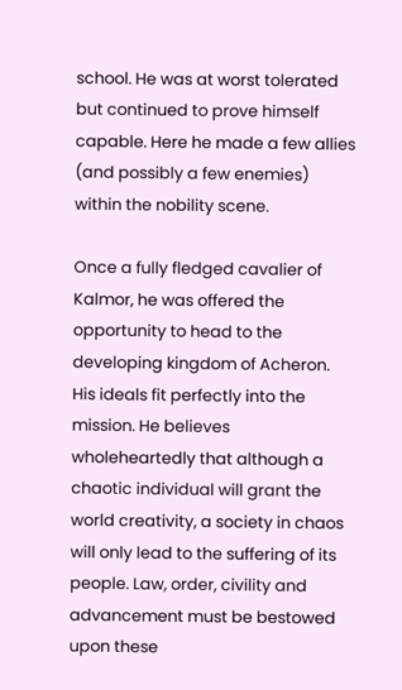school. He was at worst tolerated but continued to prove himself capable. Here he made a few allies (and possibly a few enemies) within the nobility scene.

Once a fully fledged cavalier of Kalmor, he was offered the opportunity to head to the developing kingdom of Acheron. His ideals fit perfectly into the mission. He believes wholeheartedly that although a chaotic individual will grant the world creativity, a society in chaos will only lead to the suffering of its people. Law, order, civility and advancement must be bestowed upon these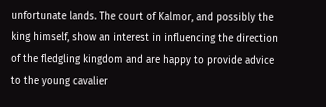unfortunate lands. The court of Kalmor, and possibly the king himself, show an interest in influencing the direction of the fledgling kingdom and are happy to provide advice to the young cavalier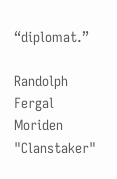“diplomat.”

Randolph Fergal Moriden "Clanstaker"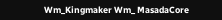Wm_Kingmaker Wm_ MasadaCore